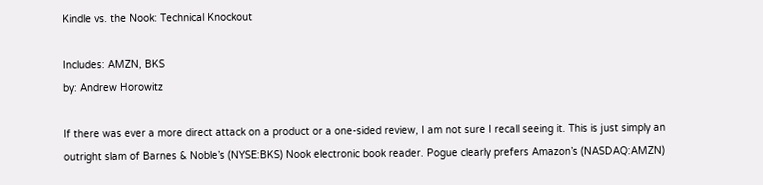Kindle vs. the Nook: Technical Knockout

Includes: AMZN, BKS
by: Andrew Horowitz

If there was ever a more direct attack on a product or a one-sided review, I am not sure I recall seeing it. This is just simply an outright slam of Barnes & Noble’s (NYSE:BKS) Nook electronic book reader. Pogue clearly prefers Amazon’s (NASDAQ:AMZN)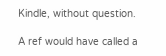Kindle, without question.

A ref would have called a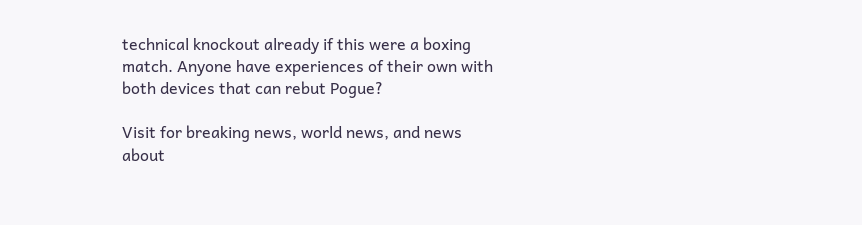technical knockout already if this were a boxing match. Anyone have experiences of their own with both devices that can rebut Pogue?

Visit for breaking news, world news, and news about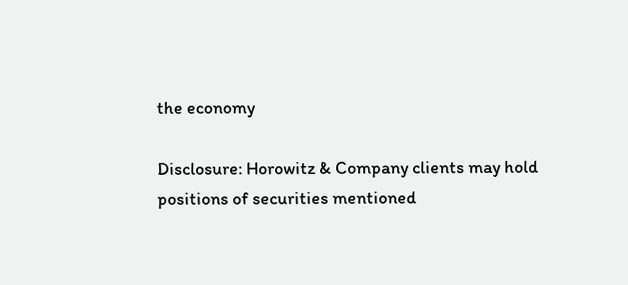the economy

Disclosure: Horowitz & Company clients may hold positions of securities mentioned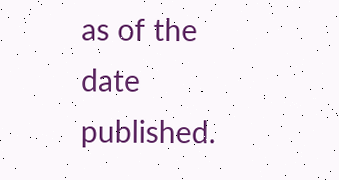as of the date published.